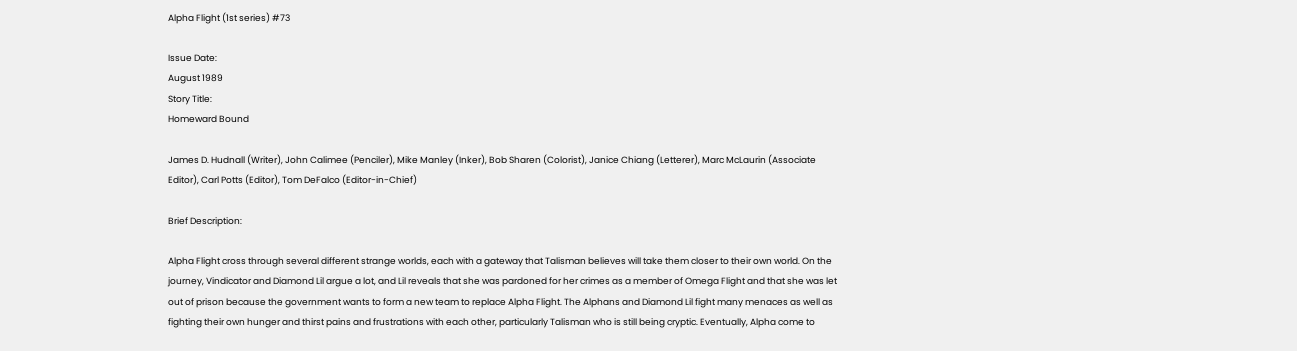Alpha Flight (1st series) #73

Issue Date:
August 1989
Story Title:
Homeward Bound

James D. Hudnall (Writer), John Calimee (Penciler), Mike Manley (Inker), Bob Sharen (Colorist), Janice Chiang (Letterer), Marc McLaurin (Associate Editor), Carl Potts (Editor), Tom DeFalco (Editor-in-Chief)

Brief Description:

Alpha Flight cross through several different strange worlds, each with a gateway that Talisman believes will take them closer to their own world. On the journey, Vindicator and Diamond Lil argue a lot, and Lil reveals that she was pardoned for her crimes as a member of Omega Flight and that she was let out of prison because the government wants to form a new team to replace Alpha Flight. The Alphans and Diamond Lil fight many menaces as well as fighting their own hunger and thirst pains and frustrations with each other, particularly Talisman who is still being cryptic. Eventually, Alpha come to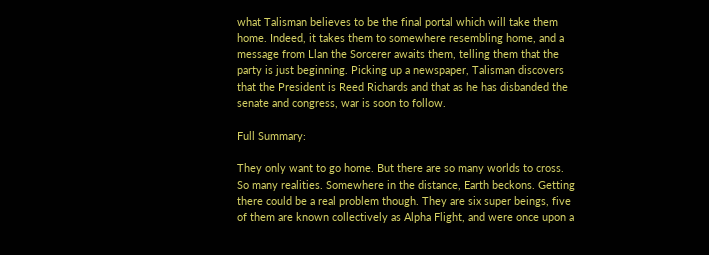what Talisman believes to be the final portal which will take them home. Indeed, it takes them to somewhere resembling home, and a message from Llan the Sorcerer awaits them, telling them that the party is just beginning. Picking up a newspaper, Talisman discovers that the President is Reed Richards and that as he has disbanded the senate and congress, war is soon to follow.

Full Summary:

They only want to go home. But there are so many worlds to cross. So many realities. Somewhere in the distance, Earth beckons. Getting there could be a real problem though. They are six super beings, five of them are known collectively as Alpha Flight, and were once upon a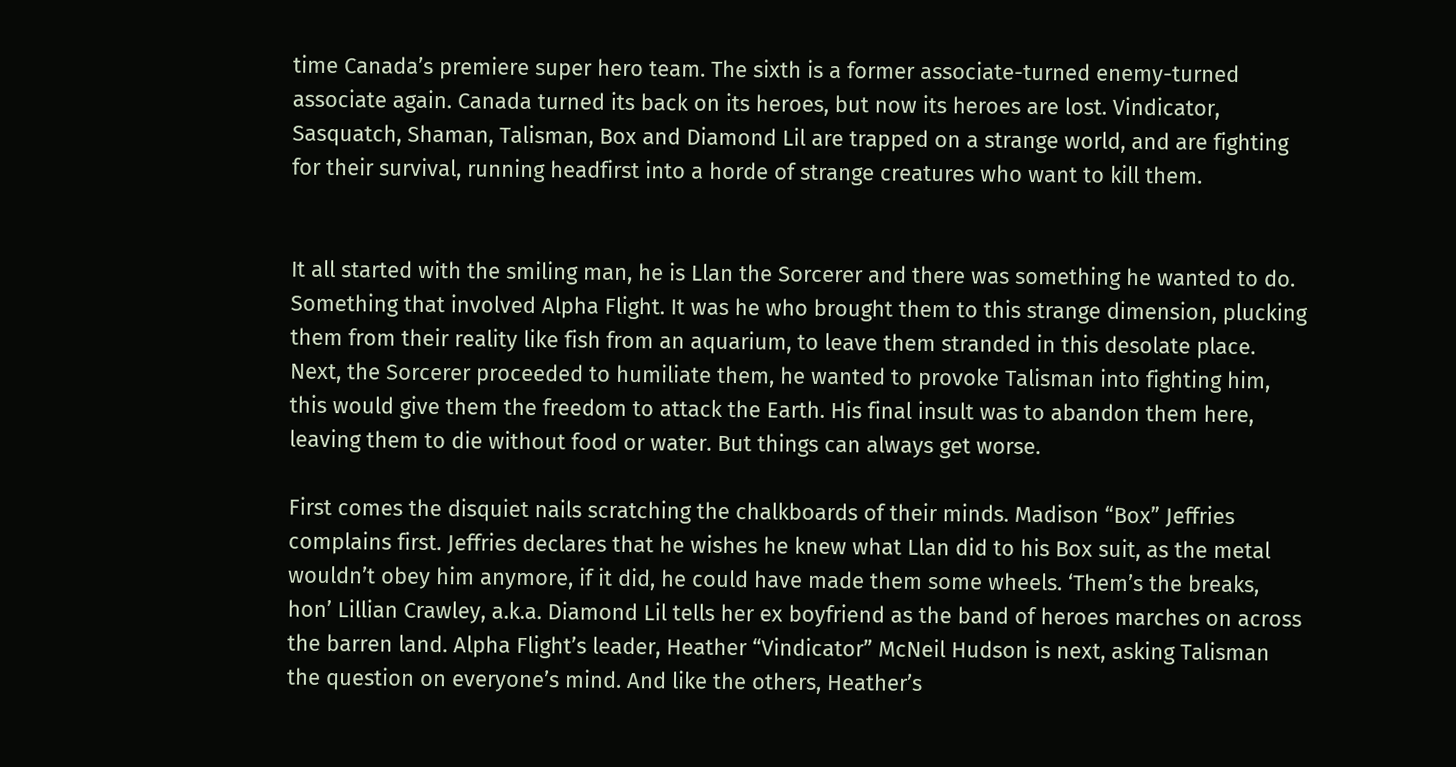time Canada’s premiere super hero team. The sixth is a former associate-turned enemy-turned associate again. Canada turned its back on its heroes, but now its heroes are lost. Vindicator, Sasquatch, Shaman, Talisman, Box and Diamond Lil are trapped on a strange world, and are fighting for their survival, running headfirst into a horde of strange creatures who want to kill them.


It all started with the smiling man, he is Llan the Sorcerer and there was something he wanted to do. Something that involved Alpha Flight. It was he who brought them to this strange dimension, plucking them from their reality like fish from an aquarium, to leave them stranded in this desolate place. Next, the Sorcerer proceeded to humiliate them, he wanted to provoke Talisman into fighting him, this would give them the freedom to attack the Earth. His final insult was to abandon them here, leaving them to die without food or water. But things can always get worse.

First comes the disquiet nails scratching the chalkboards of their minds. Madison “Box” Jeffries complains first. Jeffries declares that he wishes he knew what Llan did to his Box suit, as the metal wouldn’t obey him anymore, if it did, he could have made them some wheels. ‘Them’s the breaks, hon’ Lillian Crawley, a.k.a. Diamond Lil tells her ex boyfriend as the band of heroes marches on across the barren land. Alpha Flight’s leader, Heather “Vindicator” McNeil Hudson is next, asking Talisman the question on everyone’s mind. And like the others, Heather’s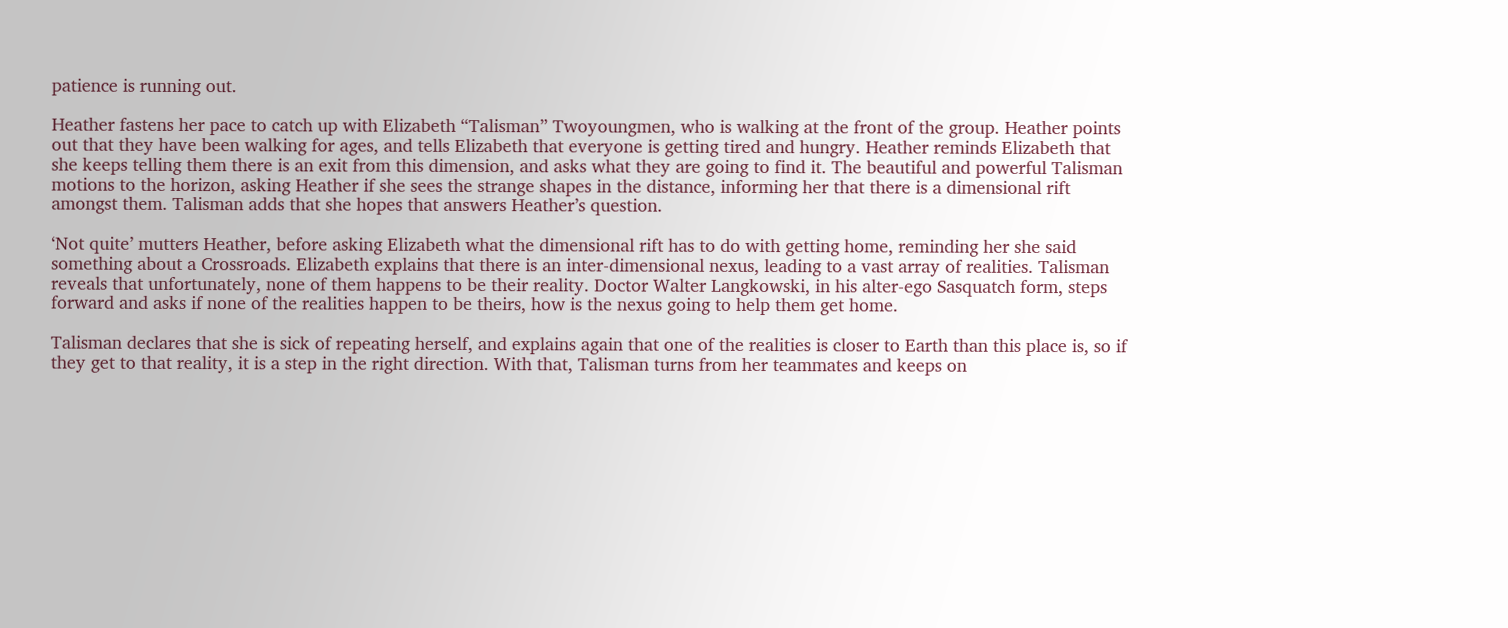patience is running out.

Heather fastens her pace to catch up with Elizabeth “Talisman” Twoyoungmen, who is walking at the front of the group. Heather points out that they have been walking for ages, and tells Elizabeth that everyone is getting tired and hungry. Heather reminds Elizabeth that she keeps telling them there is an exit from this dimension, and asks what they are going to find it. The beautiful and powerful Talisman motions to the horizon, asking Heather if she sees the strange shapes in the distance, informing her that there is a dimensional rift amongst them. Talisman adds that she hopes that answers Heather’s question.

‘Not quite’ mutters Heather, before asking Elizabeth what the dimensional rift has to do with getting home, reminding her she said something about a Crossroads. Elizabeth explains that there is an inter-dimensional nexus, leading to a vast array of realities. Talisman reveals that unfortunately, none of them happens to be their reality. Doctor Walter Langkowski, in his alter-ego Sasquatch form, steps forward and asks if none of the realities happen to be theirs, how is the nexus going to help them get home.

Talisman declares that she is sick of repeating herself, and explains again that one of the realities is closer to Earth than this place is, so if they get to that reality, it is a step in the right direction. With that, Talisman turns from her teammates and keeps on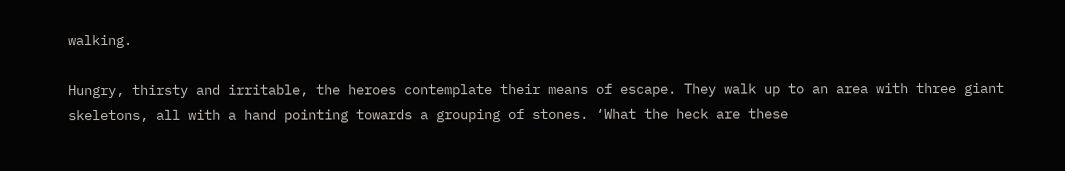walking.

Hungry, thirsty and irritable, the heroes contemplate their means of escape. They walk up to an area with three giant skeletons, all with a hand pointing towards a grouping of stones. ‘What the heck are these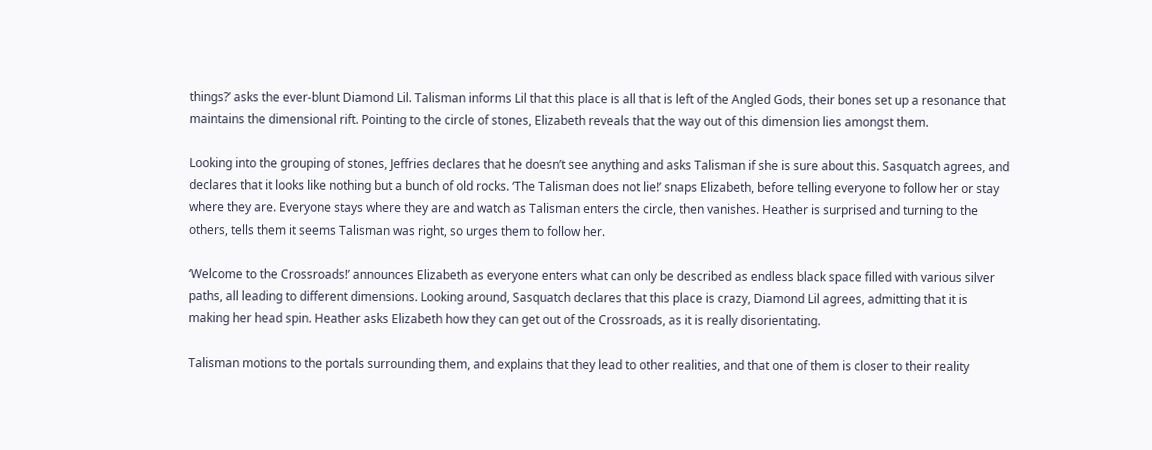things?’ asks the ever-blunt Diamond Lil. Talisman informs Lil that this place is all that is left of the Angled Gods, their bones set up a resonance that maintains the dimensional rift. Pointing to the circle of stones, Elizabeth reveals that the way out of this dimension lies amongst them.

Looking into the grouping of stones, Jeffries declares that he doesn’t see anything and asks Talisman if she is sure about this. Sasquatch agrees, and declares that it looks like nothing but a bunch of old rocks. ‘The Talisman does not lie!’ snaps Elizabeth, before telling everyone to follow her or stay where they are. Everyone stays where they are and watch as Talisman enters the circle, then vanishes. Heather is surprised and turning to the others, tells them it seems Talisman was right, so urges them to follow her.

‘Welcome to the Crossroads!’ announces Elizabeth as everyone enters what can only be described as endless black space filled with various silver paths, all leading to different dimensions. Looking around, Sasquatch declares that this place is crazy, Diamond Lil agrees, admitting that it is making her head spin. Heather asks Elizabeth how they can get out of the Crossroads, as it is really disorientating.

Talisman motions to the portals surrounding them, and explains that they lead to other realities, and that one of them is closer to their reality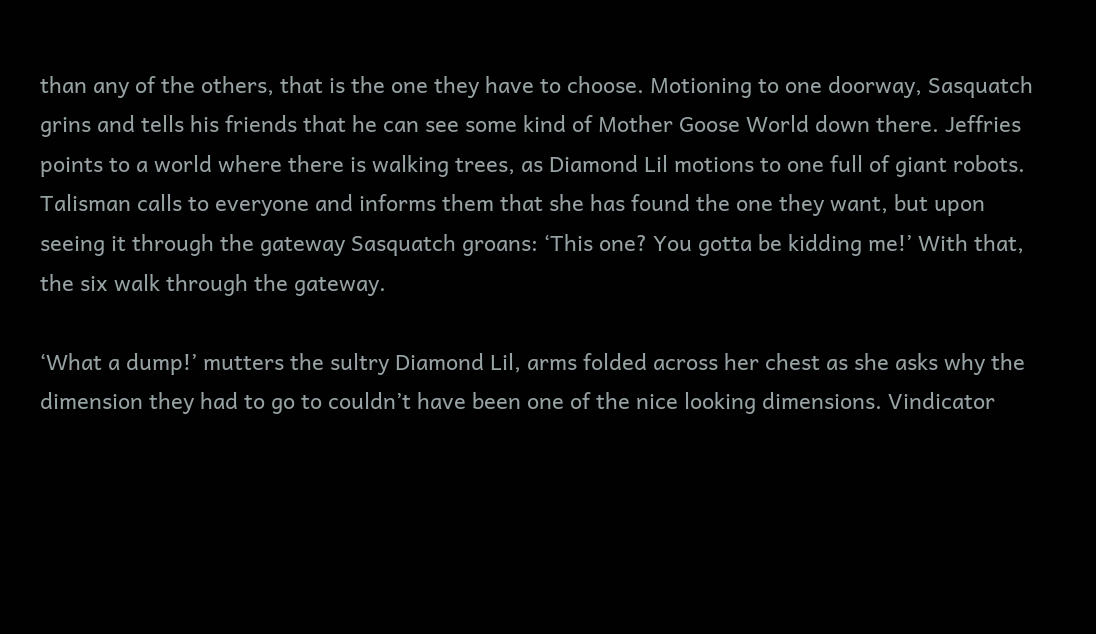than any of the others, that is the one they have to choose. Motioning to one doorway, Sasquatch grins and tells his friends that he can see some kind of Mother Goose World down there. Jeffries points to a world where there is walking trees, as Diamond Lil motions to one full of giant robots. Talisman calls to everyone and informs them that she has found the one they want, but upon seeing it through the gateway Sasquatch groans: ‘This one? You gotta be kidding me!’ With that, the six walk through the gateway.

‘What a dump!’ mutters the sultry Diamond Lil, arms folded across her chest as she asks why the dimension they had to go to couldn’t have been one of the nice looking dimensions. Vindicator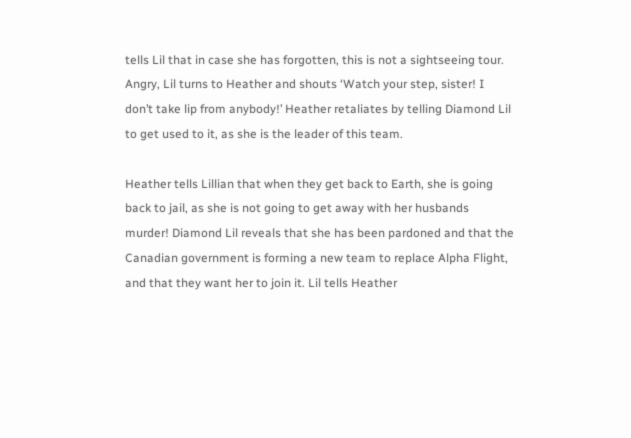tells Lil that in case she has forgotten, this is not a sightseeing tour. Angry, Lil turns to Heather and shouts ‘Watch your step, sister! I don’t take lip from anybody!’ Heather retaliates by telling Diamond Lil to get used to it, as she is the leader of this team.

Heather tells Lillian that when they get back to Earth, she is going back to jail, as she is not going to get away with her husbands murder! Diamond Lil reveals that she has been pardoned and that the Canadian government is forming a new team to replace Alpha Flight, and that they want her to join it. Lil tells Heather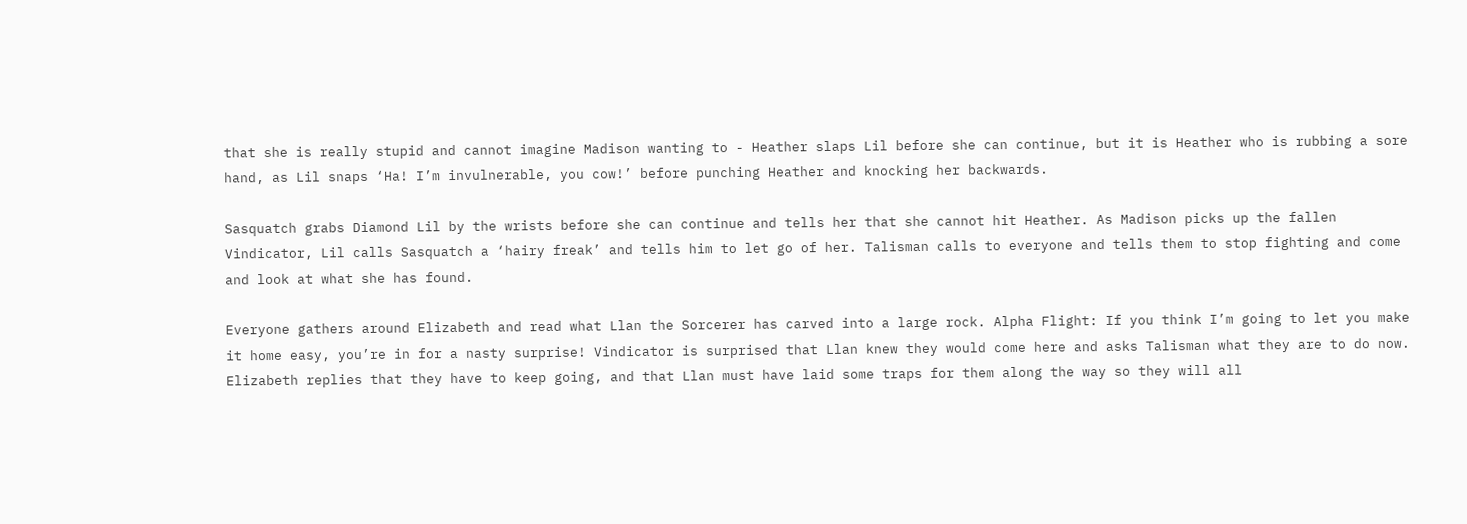that she is really stupid and cannot imagine Madison wanting to - Heather slaps Lil before she can continue, but it is Heather who is rubbing a sore hand, as Lil snaps ‘Ha! I’m invulnerable, you cow!’ before punching Heather and knocking her backwards.

Sasquatch grabs Diamond Lil by the wrists before she can continue and tells her that she cannot hit Heather. As Madison picks up the fallen Vindicator, Lil calls Sasquatch a ‘hairy freak’ and tells him to let go of her. Talisman calls to everyone and tells them to stop fighting and come and look at what she has found.

Everyone gathers around Elizabeth and read what Llan the Sorcerer has carved into a large rock. Alpha Flight: If you think I’m going to let you make it home easy, you’re in for a nasty surprise! Vindicator is surprised that Llan knew they would come here and asks Talisman what they are to do now. Elizabeth replies that they have to keep going, and that Llan must have laid some traps for them along the way so they will all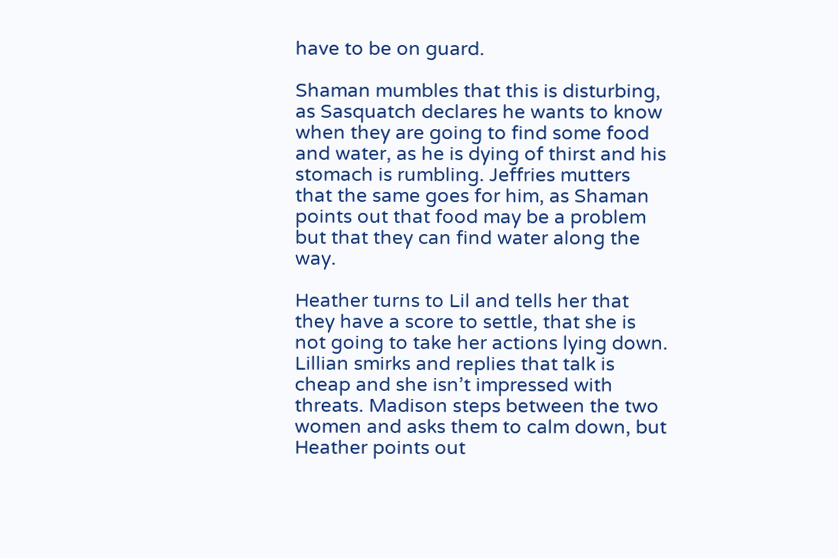have to be on guard.

Shaman mumbles that this is disturbing, as Sasquatch declares he wants to know when they are going to find some food and water, as he is dying of thirst and his stomach is rumbling. Jeffries mutters that the same goes for him, as Shaman points out that food may be a problem but that they can find water along the way.

Heather turns to Lil and tells her that they have a score to settle, that she is not going to take her actions lying down. Lillian smirks and replies that talk is cheap and she isn’t impressed with threats. Madison steps between the two women and asks them to calm down, but Heather points out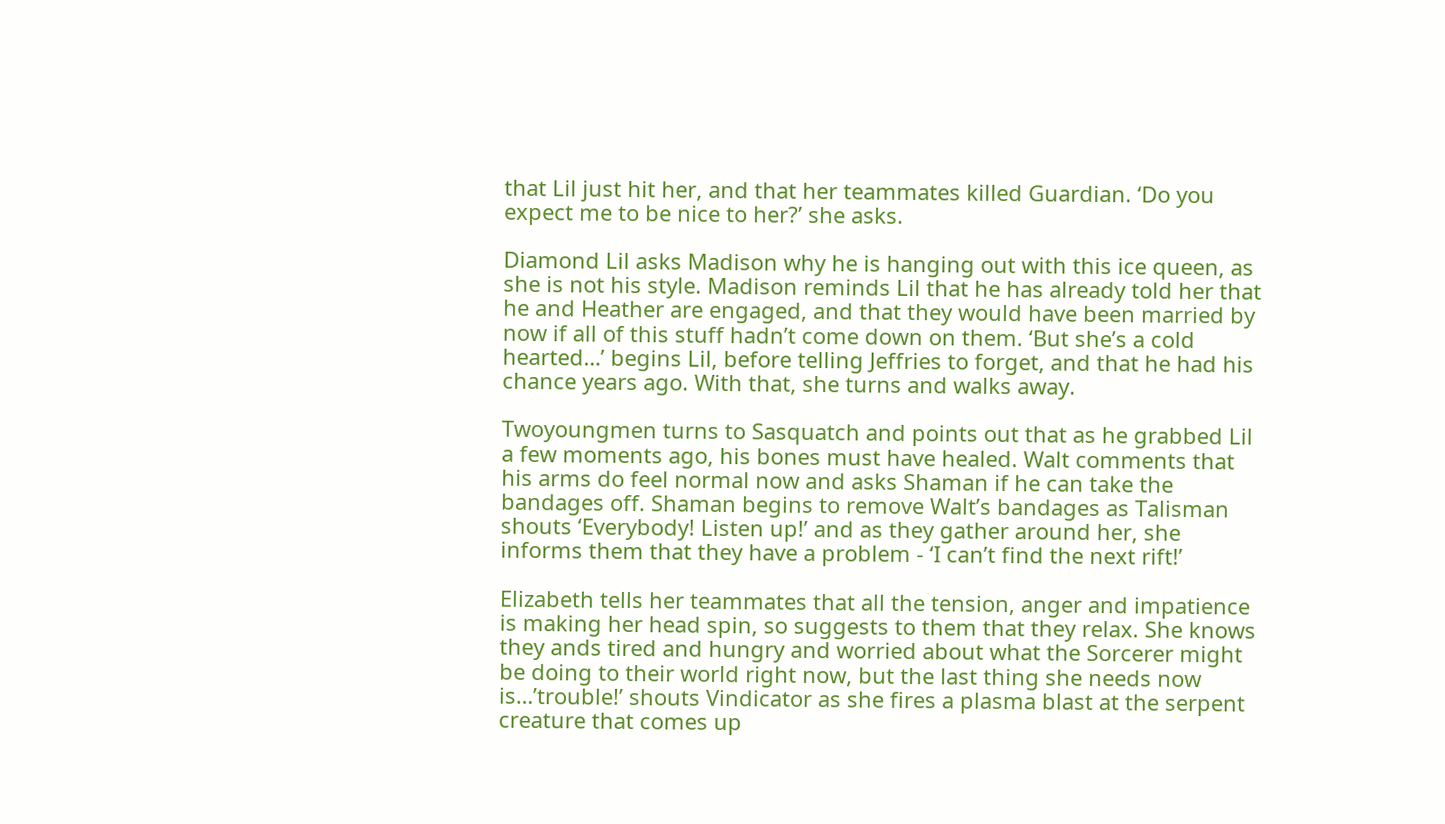that Lil just hit her, and that her teammates killed Guardian. ‘Do you expect me to be nice to her?’ she asks.

Diamond Lil asks Madison why he is hanging out with this ice queen, as she is not his style. Madison reminds Lil that he has already told her that he and Heather are engaged, and that they would have been married by now if all of this stuff hadn’t come down on them. ‘But she’s a cold hearted…’ begins Lil, before telling Jeffries to forget, and that he had his chance years ago. With that, she turns and walks away.

Twoyoungmen turns to Sasquatch and points out that as he grabbed Lil a few moments ago, his bones must have healed. Walt comments that his arms do feel normal now and asks Shaman if he can take the bandages off. Shaman begins to remove Walt’s bandages as Talisman shouts ‘Everybody! Listen up!’ and as they gather around her, she informs them that they have a problem - ‘I can’t find the next rift!’

Elizabeth tells her teammates that all the tension, anger and impatience is making her head spin, so suggests to them that they relax. She knows they ands tired and hungry and worried about what the Sorcerer might be doing to their world right now, but the last thing she needs now is…’trouble!’ shouts Vindicator as she fires a plasma blast at the serpent creature that comes up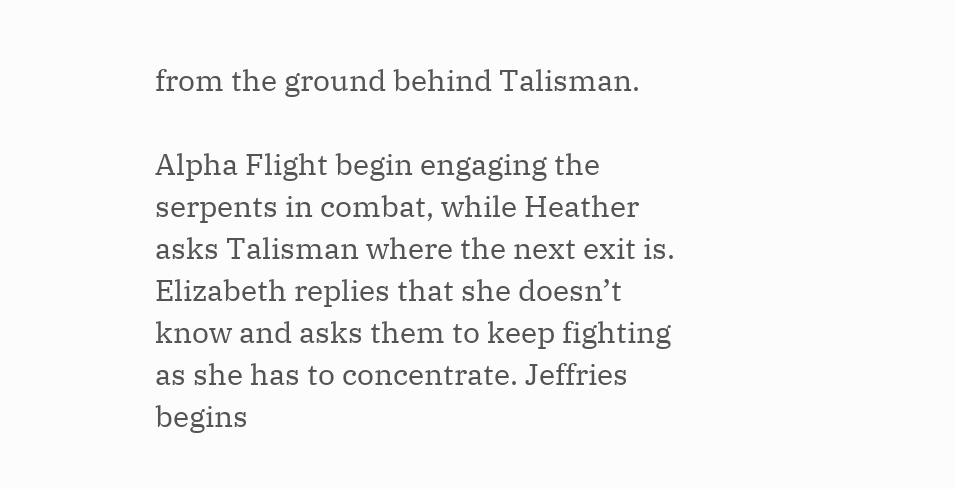from the ground behind Talisman.

Alpha Flight begin engaging the serpents in combat, while Heather asks Talisman where the next exit is. Elizabeth replies that she doesn’t know and asks them to keep fighting as she has to concentrate. Jeffries begins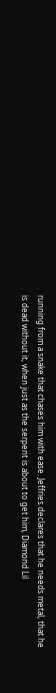running from a snake that chases him with ease. Jeffries declares that he needs metal, that he is dead without it, when just as the serpent is about to get him, Diamond Lil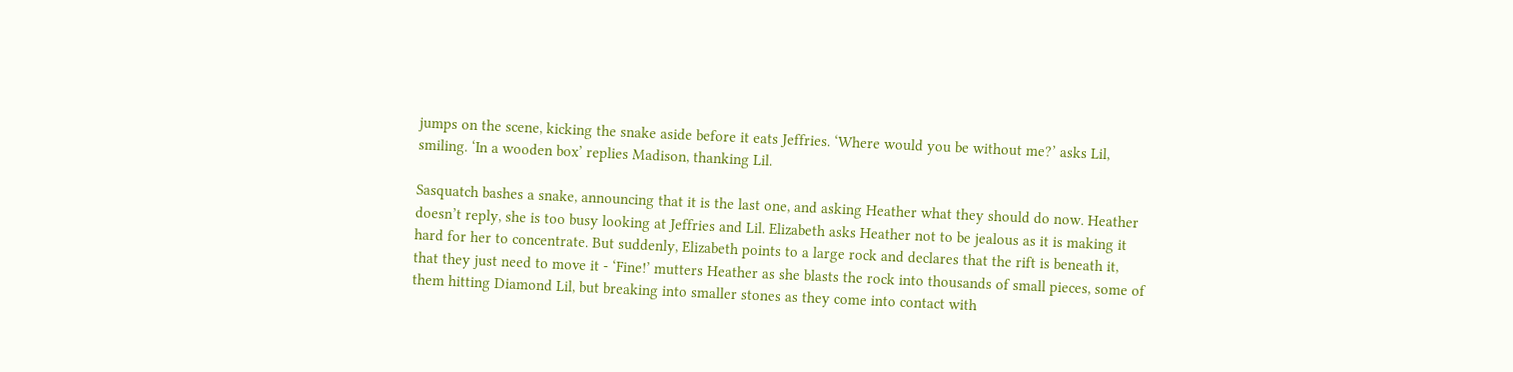jumps on the scene, kicking the snake aside before it eats Jeffries. ‘Where would you be without me?’ asks Lil, smiling. ‘In a wooden box’ replies Madison, thanking Lil.

Sasquatch bashes a snake, announcing that it is the last one, and asking Heather what they should do now. Heather doesn’t reply, she is too busy looking at Jeffries and Lil. Elizabeth asks Heather not to be jealous as it is making it hard for her to concentrate. But suddenly, Elizabeth points to a large rock and declares that the rift is beneath it, that they just need to move it - ‘Fine!’ mutters Heather as she blasts the rock into thousands of small pieces, some of them hitting Diamond Lil, but breaking into smaller stones as they come into contact with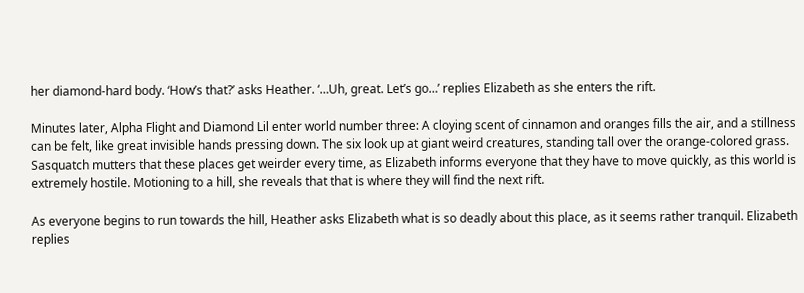her diamond-hard body. ‘How’s that?’ asks Heather. ‘…Uh, great. Let’s go…’ replies Elizabeth as she enters the rift.

Minutes later, Alpha Flight and Diamond Lil enter world number three: A cloying scent of cinnamon and oranges fills the air, and a stillness can be felt, like great invisible hands pressing down. The six look up at giant weird creatures, standing tall over the orange-colored grass. Sasquatch mutters that these places get weirder every time, as Elizabeth informs everyone that they have to move quickly, as this world is extremely hostile. Motioning to a hill, she reveals that that is where they will find the next rift.

As everyone begins to run towards the hill, Heather asks Elizabeth what is so deadly about this place, as it seems rather tranquil. Elizabeth replies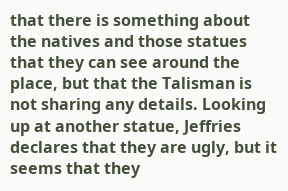that there is something about the natives and those statues that they can see around the place, but that the Talisman is not sharing any details. Looking up at another statue, Jeffries declares that they are ugly, but it seems that they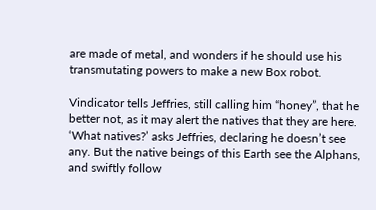are made of metal, and wonders if he should use his transmutating powers to make a new Box robot.

Vindicator tells Jeffries, still calling him “honey”, that he better not, as it may alert the natives that they are here. ‘What natives?’ asks Jeffries, declaring he doesn’t see any. But the native beings of this Earth see the Alphans, and swiftly follow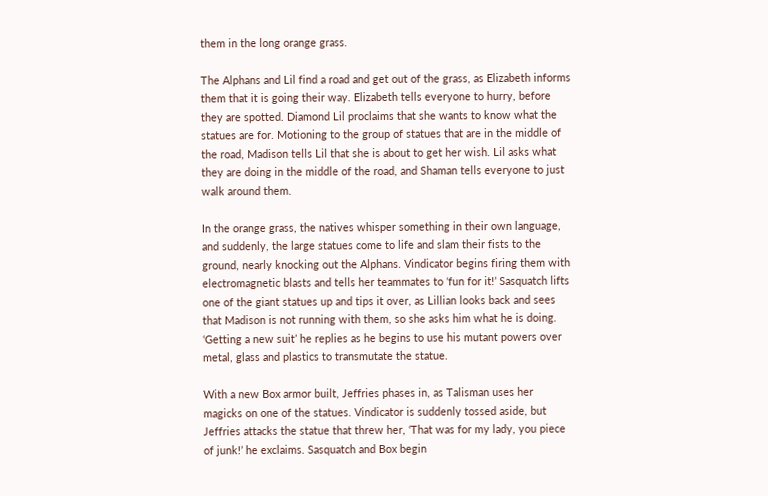them in the long orange grass.

The Alphans and Lil find a road and get out of the grass, as Elizabeth informs them that it is going their way. Elizabeth tells everyone to hurry, before they are spotted. Diamond Lil proclaims that she wants to know what the statues are for. Motioning to the group of statues that are in the middle of the road, Madison tells Lil that she is about to get her wish. Lil asks what they are doing in the middle of the road, and Shaman tells everyone to just walk around them.

In the orange grass, the natives whisper something in their own language, and suddenly, the large statues come to life and slam their fists to the ground, nearly knocking out the Alphans. Vindicator begins firing them with electromagnetic blasts and tells her teammates to ‘fun for it!’ Sasquatch lifts one of the giant statues up and tips it over, as Lillian looks back and sees that Madison is not running with them, so she asks him what he is doing. ‘Getting a new suit’ he replies as he begins to use his mutant powers over metal, glass and plastics to transmutate the statue.

With a new Box armor built, Jeffries phases in, as Talisman uses her magicks on one of the statues. Vindicator is suddenly tossed aside, but Jeffries attacks the statue that threw her, ‘That was for my lady, you piece of junk!’ he exclaims. Sasquatch and Box begin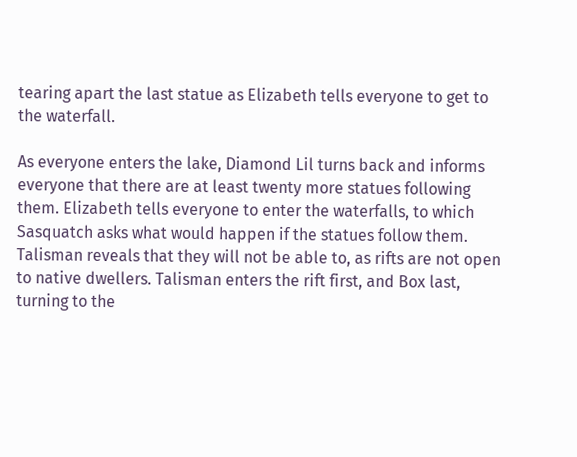tearing apart the last statue as Elizabeth tells everyone to get to the waterfall.

As everyone enters the lake, Diamond Lil turns back and informs everyone that there are at least twenty more statues following them. Elizabeth tells everyone to enter the waterfalls, to which Sasquatch asks what would happen if the statues follow them. Talisman reveals that they will not be able to, as rifts are not open to native dwellers. Talisman enters the rift first, and Box last, turning to the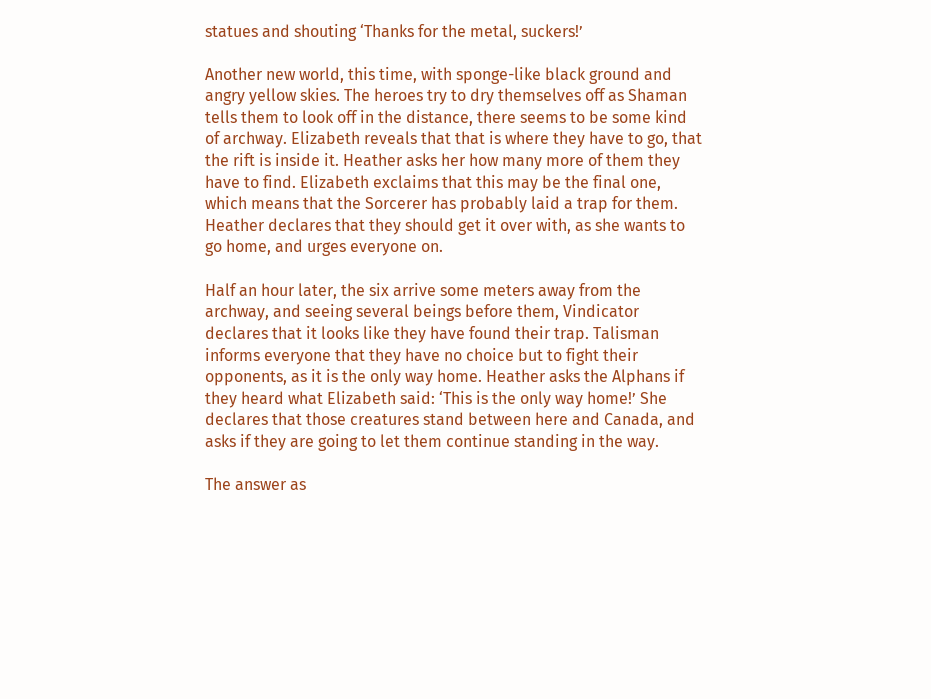statues and shouting ‘Thanks for the metal, suckers!’

Another new world, this time, with sponge-like black ground and angry yellow skies. The heroes try to dry themselves off as Shaman tells them to look off in the distance, there seems to be some kind of archway. Elizabeth reveals that that is where they have to go, that the rift is inside it. Heather asks her how many more of them they have to find. Elizabeth exclaims that this may be the final one, which means that the Sorcerer has probably laid a trap for them. Heather declares that they should get it over with, as she wants to go home, and urges everyone on.

Half an hour later, the six arrive some meters away from the archway, and seeing several beings before them, Vindicator declares that it looks like they have found their trap. Talisman informs everyone that they have no choice but to fight their opponents, as it is the only way home. Heather asks the Alphans if they heard what Elizabeth said: ‘This is the only way home!’ She declares that those creatures stand between here and Canada, and asks if they are going to let them continue standing in the way.

The answer as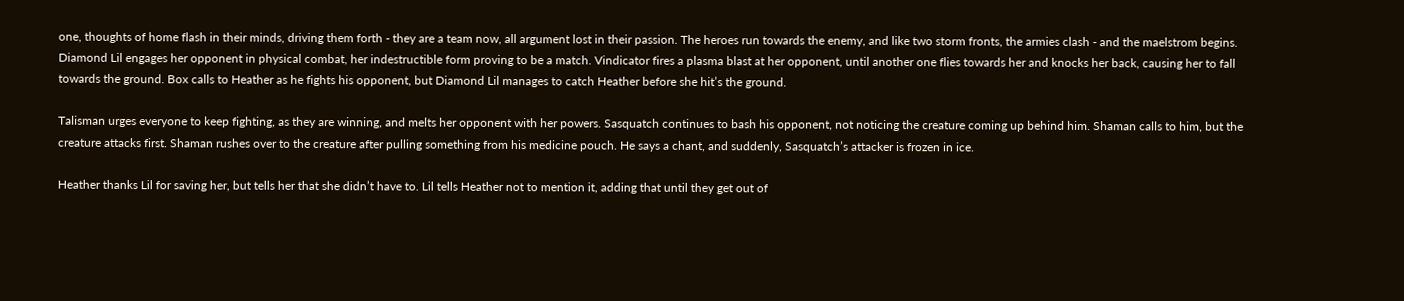one, thoughts of home flash in their minds, driving them forth - they are a team now, all argument lost in their passion. The heroes run towards the enemy, and like two storm fronts, the armies clash - and the maelstrom begins. Diamond Lil engages her opponent in physical combat, her indestructible form proving to be a match. Vindicator fires a plasma blast at her opponent, until another one flies towards her and knocks her back, causing her to fall towards the ground. Box calls to Heather as he fights his opponent, but Diamond Lil manages to catch Heather before she hit’s the ground.

Talisman urges everyone to keep fighting, as they are winning, and melts her opponent with her powers. Sasquatch continues to bash his opponent, not noticing the creature coming up behind him. Shaman calls to him, but the creature attacks first. Shaman rushes over to the creature after pulling something from his medicine pouch. He says a chant, and suddenly, Sasquatch’s attacker is frozen in ice.

Heather thanks Lil for saving her, but tells her that she didn’t have to. Lil tells Heather not to mention it, adding that until they get out of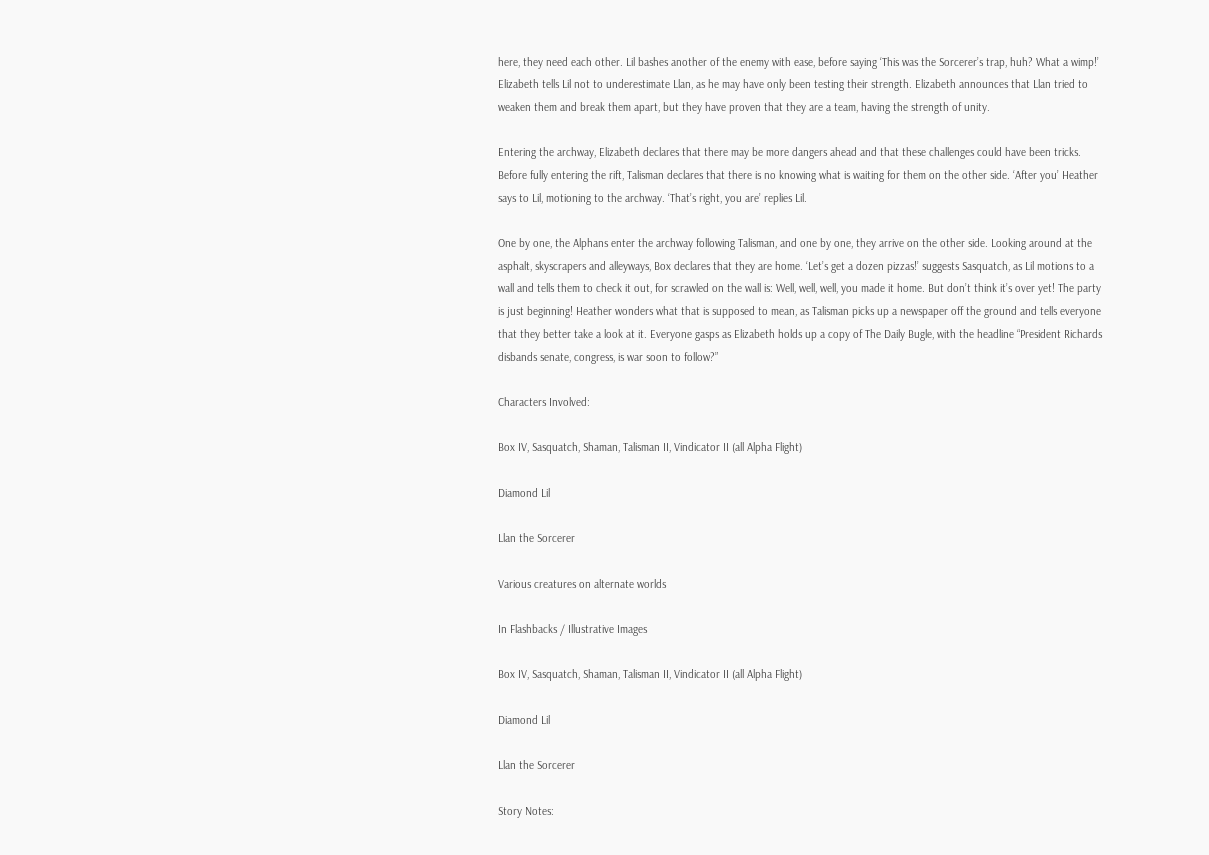here, they need each other. Lil bashes another of the enemy with ease, before saying ‘This was the Sorcerer’s trap, huh? What a wimp!’ Elizabeth tells Lil not to underestimate Llan, as he may have only been testing their strength. Elizabeth announces that Llan tried to weaken them and break them apart, but they have proven that they are a team, having the strength of unity.

Entering the archway, Elizabeth declares that there may be more dangers ahead and that these challenges could have been tricks. Before fully entering the rift, Talisman declares that there is no knowing what is waiting for them on the other side. ‘After you’ Heather says to Lil, motioning to the archway. ‘That’s right, you are’ replies Lil.

One by one, the Alphans enter the archway following Talisman, and one by one, they arrive on the other side. Looking around at the asphalt, skyscrapers and alleyways, Box declares that they are home. ‘Let’s get a dozen pizzas!’ suggests Sasquatch, as Lil motions to a wall and tells them to check it out, for scrawled on the wall is: Well, well, well, you made it home. But don’t think it’s over yet! The party is just beginning! Heather wonders what that is supposed to mean, as Talisman picks up a newspaper off the ground and tells everyone that they better take a look at it. Everyone gasps as Elizabeth holds up a copy of The Daily Bugle, with the headline “President Richards disbands senate, congress, is war soon to follow?”

Characters Involved:

Box IV, Sasquatch, Shaman, Talisman II, Vindicator II (all Alpha Flight)

Diamond Lil

Llan the Sorcerer

Various creatures on alternate worlds

In Flashbacks / Illustrative Images

Box IV, Sasquatch, Shaman, Talisman II, Vindicator II (all Alpha Flight)

Diamond Lil

Llan the Sorcerer

Story Notes: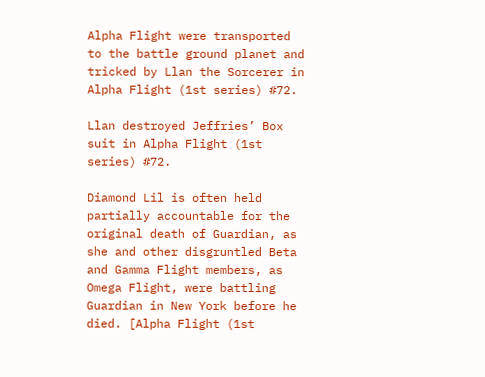Alpha Flight were transported to the battle ground planet and tricked by Llan the Sorcerer in Alpha Flight (1st series) #72.

Llan destroyed Jeffries’ Box suit in Alpha Flight (1st series) #72.

Diamond Lil is often held partially accountable for the original death of Guardian, as she and other disgruntled Beta and Gamma Flight members, as Omega Flight, were battling Guardian in New York before he died. [Alpha Flight (1st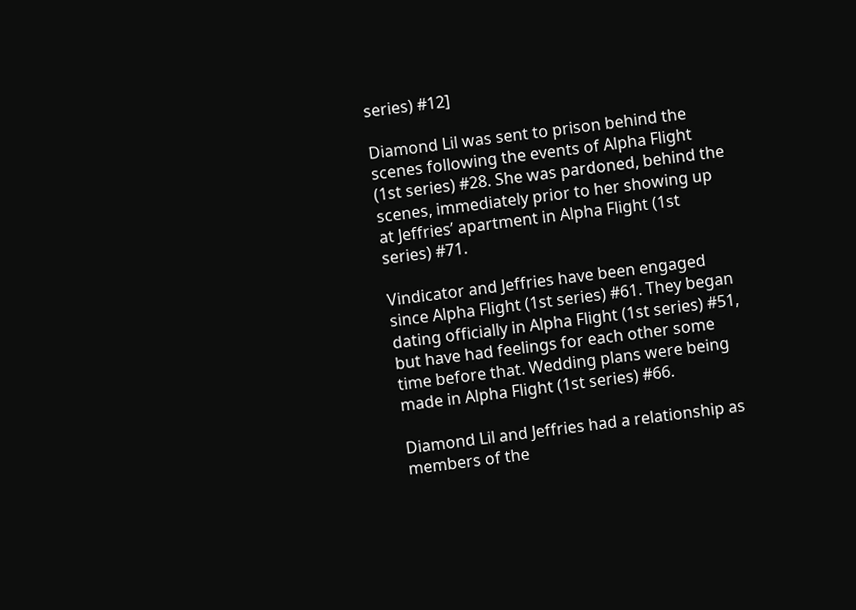series) #12]

Diamond Lil was sent to prison behind the scenes following the events of Alpha Flight (1st series) #28. She was pardoned, behind the scenes, immediately prior to her showing up at Jeffries’ apartment in Alpha Flight (1st series) #71.

Vindicator and Jeffries have been engaged since Alpha Flight (1st series) #61. They began dating officially in Alpha Flight (1st series) #51, but have had feelings for each other some time before that. Wedding plans were being made in Alpha Flight (1st series) #66.

Diamond Lil and Jeffries had a relationship as members of the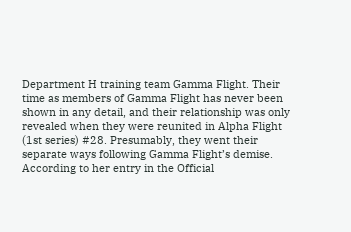Department H training team Gamma Flight. Their time as members of Gamma Flight has never been shown in any detail, and their relationship was only revealed when they were reunited in Alpha Flight (1st series) #28. Presumably, they went their separate ways following Gamma Flight’s demise. According to her entry in the Official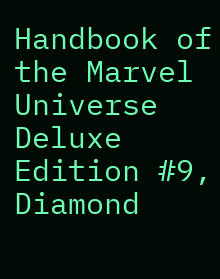Handbook of the Marvel Universe Deluxe Edition #9, Diamond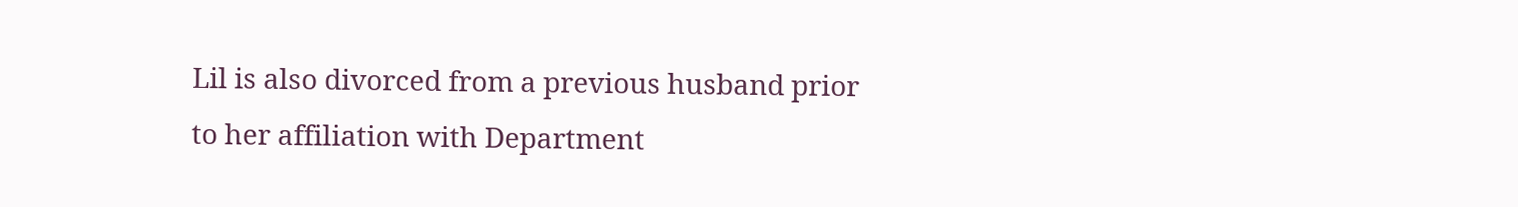Lil is also divorced from a previous husband prior to her affiliation with Department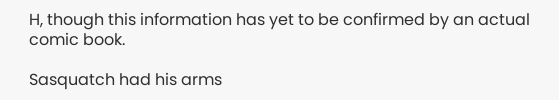H, though this information has yet to be confirmed by an actual comic book.

Sasquatch had his arms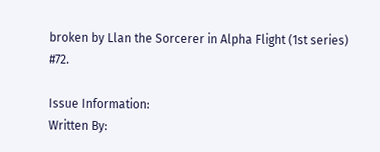broken by Llan the Sorcerer in Alpha Flight (1st series) #72.

Issue Information:
Written By: